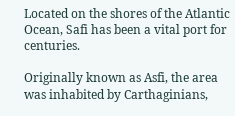Located on the shores of the Atlantic Ocean, Safi has been a vital port for centuries.

Originally known as Asfi, the area was inhabited by Carthaginians,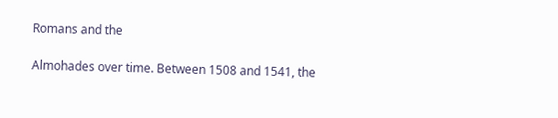Romans and the

Almohades over time. Between 1508 and 1541, the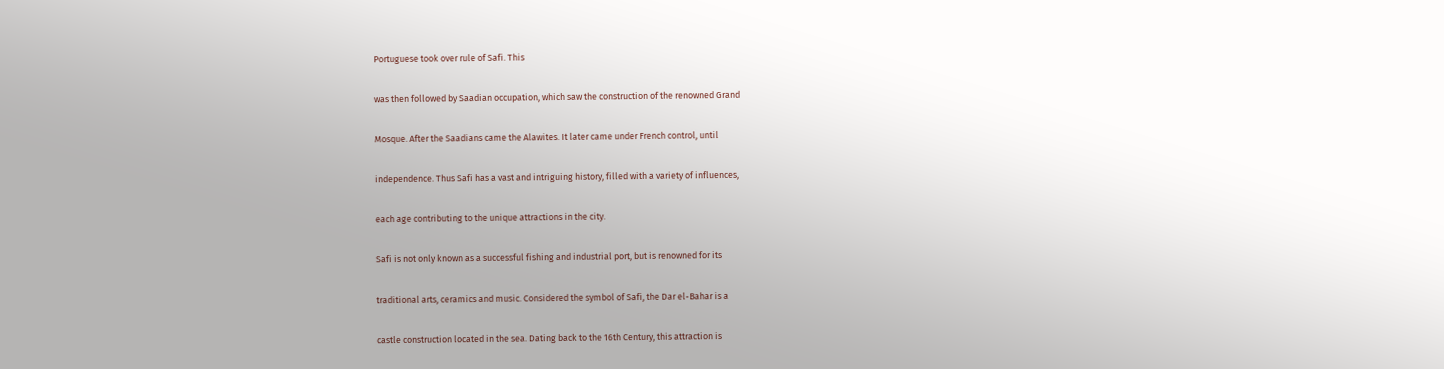Portuguese took over rule of Safi. This

was then followed by Saadian occupation, which saw the construction of the renowned Grand

Mosque. After the Saadians came the Alawites. It later came under French control, until

independence. Thus Safi has a vast and intriguing history, filled with a variety of influences,

each age contributing to the unique attractions in the city.

Safi is not only known as a successful fishing and industrial port, but is renowned for its

traditional arts, ceramics and music. Considered the symbol of Safi, the Dar el-Bahar is a

castle construction located in the sea. Dating back to the 16th Century, this attraction is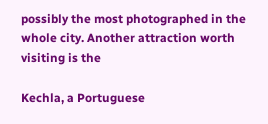possibly the most photographed in the whole city. Another attraction worth visiting is the

Kechla, a Portuguese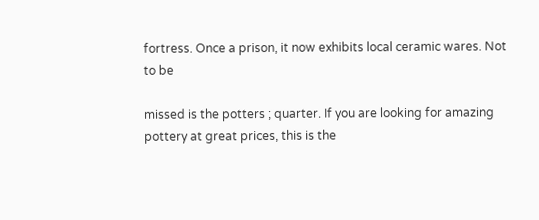fortress. Once a prison, it now exhibits local ceramic wares. Not to be

missed is the potters ; quarter. If you are looking for amazing pottery at great prices, this is the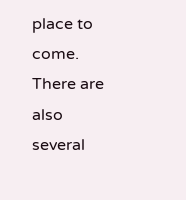place to come. There are also several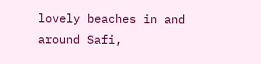lovely beaches in and around Safi,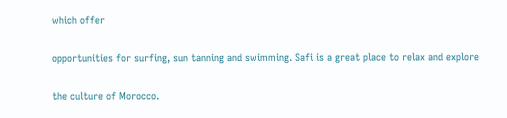which offer

opportunities for surfing, sun tanning and swimming. Safi is a great place to relax and explore

the culture of Morocco.